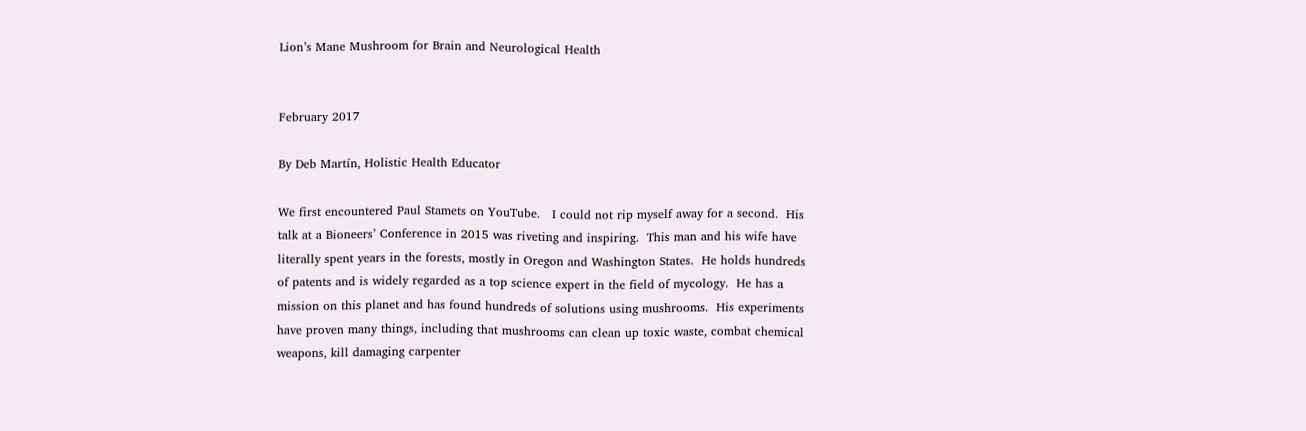Lion’s Mane Mushroom for Brain and Neurological Health


February 2017

By Deb Martín, Holistic Health Educator

We first encountered Paul Stamets on YouTube.   I could not rip myself away for a second.  His talk at a Bioneers’ Conference in 2015 was riveting and inspiring.  This man and his wife have literally spent years in the forests, mostly in Oregon and Washington States.  He holds hundreds of patents and is widely regarded as a top science expert in the field of mycology.  He has a mission on this planet and has found hundreds of solutions using mushrooms.  His experiments have proven many things, including that mushrooms can clean up toxic waste, combat chemical weapons, kill damaging carpenter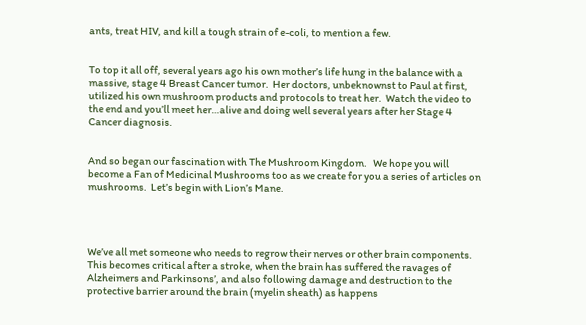ants, treat HIV, and kill a tough strain of e-coli, to mention a few.


To top it all off, several years ago his own mother’s life hung in the balance with a massive, stage 4 Breast Cancer tumor.  Her doctors, unbeknownst to Paul at first, utilized his own mushroom products and protocols to treat her.  Watch the video to the end and you’ll meet her…alive and doing well several years after her Stage 4 Cancer diagnosis.


And so began our fascination with The Mushroom Kingdom.   We hope you will become a Fan of Medicinal Mushrooms too as we create for you a series of articles on mushrooms.  Let’s begin with Lion’s Mane.




We’ve all met someone who needs to regrow their nerves or other brain components.  This becomes critical after a stroke, when the brain has suffered the ravages of Alzheimers and Parkinsons’, and also following damage and destruction to the protective barrier around the brain (myelin sheath) as happens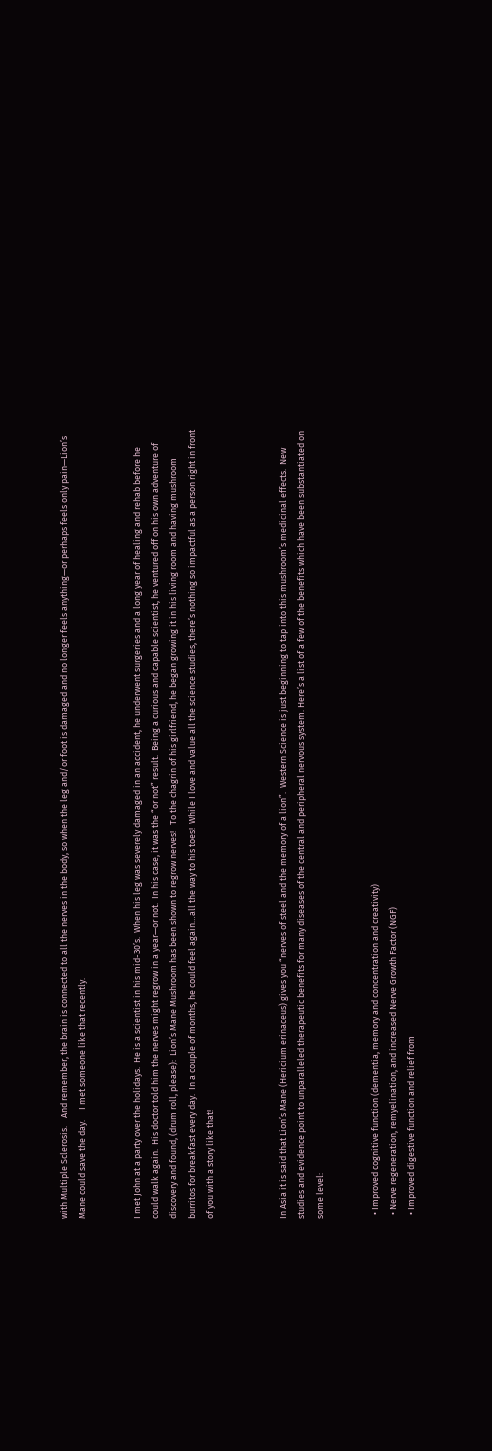with Multiple Sclerosis.    And remember, the brain is connected to all the nerves in the body, so when the leg and/or foot is damaged and no longer feels anything—or perhaps feels only pain—Lion’s Mane could save the day.     I met someone like that recently.


I met John at a party over the holidays.  He is a scientist in his mid-30’s.  When his leg was severely damaged in an accident, he underwent surgeries and a long year of healing and rehab before he could walk again.  His doctor told him the nerves might regrow in a year—or not.  In his case, it was the “or not” result.  Being a curious and capable scientist, he ventured off on his own adventure of discovery and found, (drum roll, please):  Lion’s Mane Mushroom has been shown to regrow nerves!   To the chagrin of his girlfriend, he began growing it in his living room and having mushroom burritos for breakfast every day.  In a couple of months, he could feel again…all the way to his toes!  While I love and value all the science studies, there’s nothing so impactful as a person right in front of you with a story like that!



In Asia it is said that Lion’s Mane (Hericium erinaceus) gives you “nerves of steel and the memory of a lion”.  Western Science is just beginning to tap into this mushroom’s medicinal effects.  New studies and evidence point to unparalleled therapeutic benefits for many diseases of the central and peripheral nervous system. Here’s a list of a few of the benefits which have been substantiated on some level:


  • Improved cognitive function (dementia, memory and concentration and creativity)
  • Nerve regeneration, remyelination, and increased Nerve Growth Factor (NGF)
  • Improved digestive function and relief from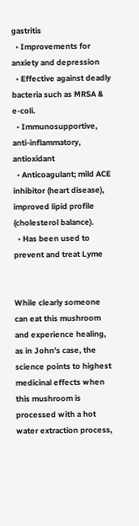gastritis
  • Improvements for anxiety and depression
  • Effective against deadly bacteria such as MRSA & e-coli.
  • Immunosupportive, anti-inflammatory, antioxidant
  • Anticoagulant; mild ACE inhibitor (heart disease), improved lipid profile (cholesterol balance).
  • Has been used to prevent and treat Lyme


While clearly someone can eat this mushroom and experience healing, as in John’s case, the science points to highest medicinal effects when this mushroom is processed with a hot water extraction process,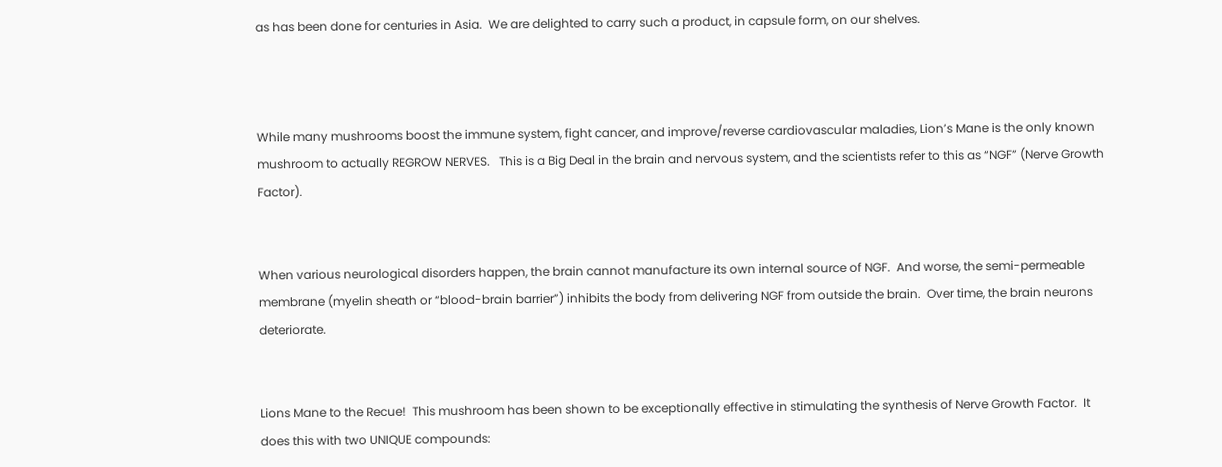as has been done for centuries in Asia.  We are delighted to carry such a product, in capsule form, on our shelves.



While many mushrooms boost the immune system, fight cancer, and improve/reverse cardiovascular maladies, Lion’s Mane is the only known mushroom to actually REGROW NERVES.   This is a Big Deal in the brain and nervous system, and the scientists refer to this as “NGF” (Nerve Growth Factor).


When various neurological disorders happen, the brain cannot manufacture its own internal source of NGF.  And worse, the semi-permeable membrane (myelin sheath or “blood-brain barrier”) inhibits the body from delivering NGF from outside the brain.  Over time, the brain neurons deteriorate.


Lions Mane to the Recue!  This mushroom has been shown to be exceptionally effective in stimulating the synthesis of Nerve Growth Factor.  It does this with two UNIQUE compounds: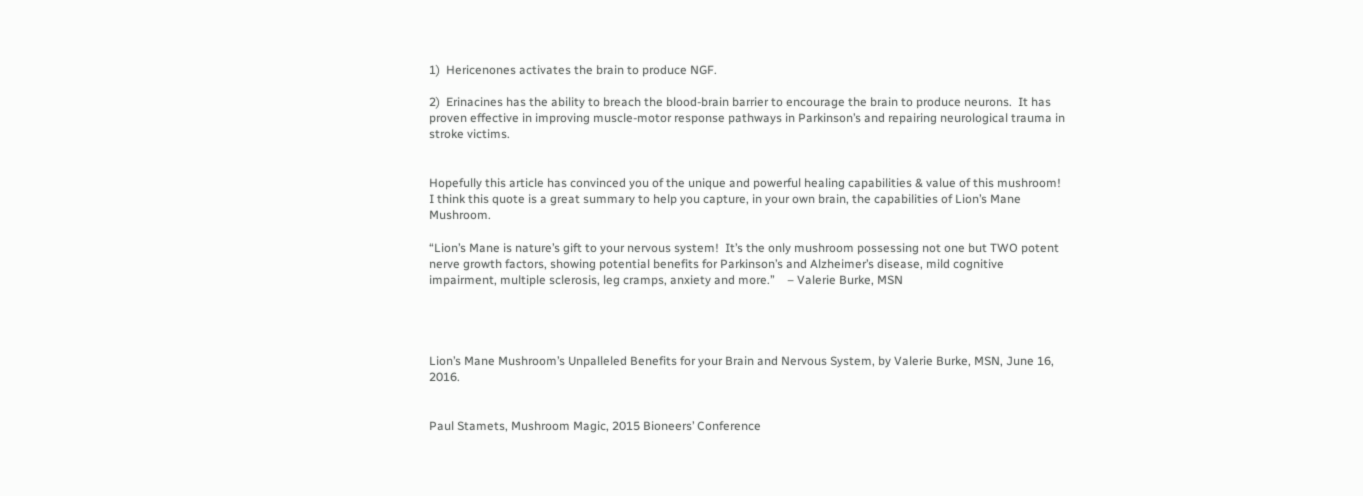1)  Hericenones activates the brain to produce NGF.

2)  Erinacines has the ability to breach the blood-brain barrier to encourage the brain to produce neurons.  It has proven effective in improving muscle-motor response pathways in Parkinson’s and repairing neurological trauma in stroke victims.


Hopefully this article has convinced you of the unique and powerful healing capabilities & value of this mushroom!   I think this quote is a great summary to help you capture, in your own brain, the capabilities of Lion’s Mane Mushroom.

“Lion’s Mane is nature’s gift to your nervous system!  It’s the only mushroom possessing not one but TWO potent nerve growth factors, showing potential benefits for Parkinson’s and Alzheimer’s disease, mild cognitive impairment, multiple sclerosis, leg cramps, anxiety and more.”    – Valerie Burke, MSN




Lion’s Mane Mushroom’s Unpalleled Benefits for your Brain and Nervous System, by Valerie Burke, MSN, June 16, 2016.


Paul Stamets, Mushroom Magic, 2015 Bioneers’ Conference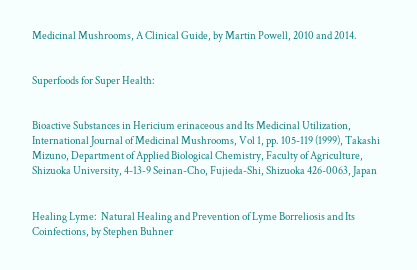Medicinal Mushrooms, A Clinical Guide, by Martin Powell, 2010 and 2014.


Superfoods for Super Health:


Bioactive Substances in Hericium erinaceous and Its Medicinal Utilization, International Journal of Medicinal Mushrooms, Vol 1, pp. 105-119 (1999), Takashi Mizuno, Department of Applied Biological Chemistry, Faculty of Agriculture, Shizuoka University, 4-13-9 Seinan-Cho, Fujieda-Shi, Shizuoka 426-0063, Japan


Healing Lyme:  Natural Healing and Prevention of Lyme Borreliosis and Its Coinfections, by Stephen Buhner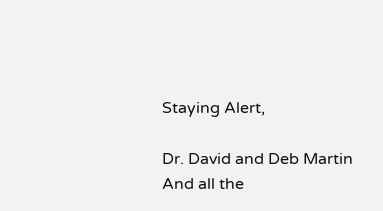Staying Alert,

Dr. David and Deb Martin
And all the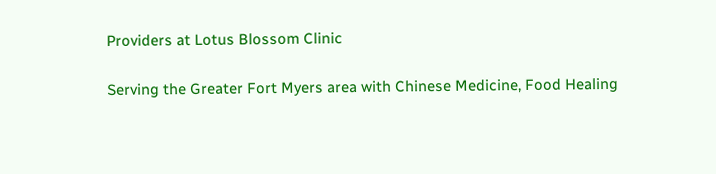Providers at Lotus Blossom Clinic

Serving the Greater Fort Myers area with Chinese Medicine, Food Healing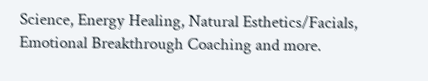Science, Energy Healing, Natural Esthetics/Facials, Emotional Breakthrough Coaching and more.